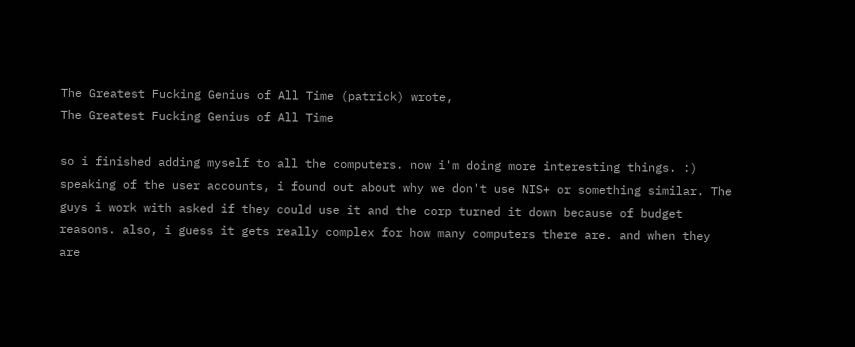The Greatest Fucking Genius of All Time (patrick) wrote,
The Greatest Fucking Genius of All Time

so i finished adding myself to all the computers. now i'm doing more interesting things. :) speaking of the user accounts, i found out about why we don't use NIS+ or something similar. The guys i work with asked if they could use it and the corp turned it down because of budget reasons. also, i guess it gets really complex for how many computers there are. and when they are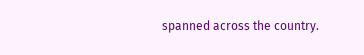spanned across the country.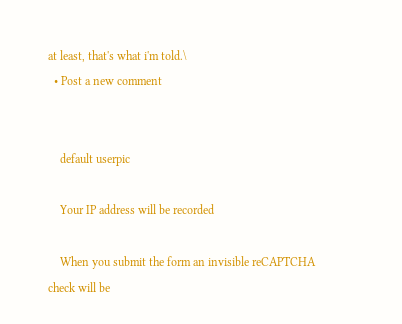at least, that's what i'm told.\
  • Post a new comment


    default userpic

    Your IP address will be recorded

    When you submit the form an invisible reCAPTCHA check will be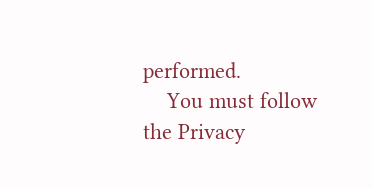performed.
    You must follow the Privacy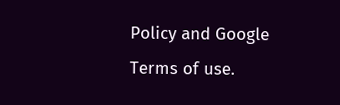Policy and Google Terms of use.